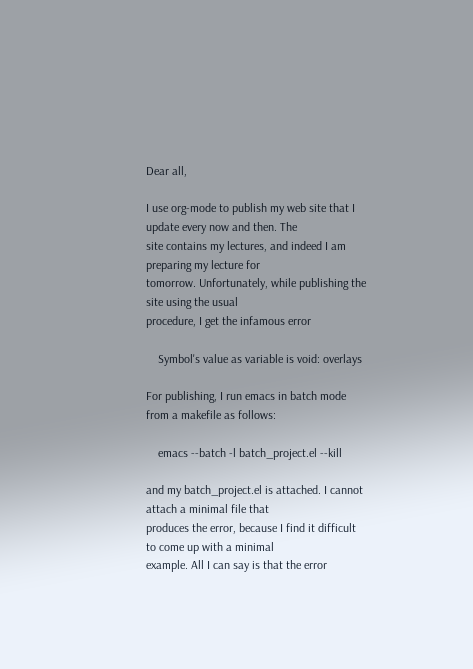Dear all,

I use org-mode to publish my web site that I update every now and then. The
site contains my lectures, and indeed I am preparing my lecture for
tomorrow. Unfortunately, while publishing the site using the usual
procedure, I get the infamous error

    Symbol's value as variable is void: overlays

For publishing, I run emacs in batch mode from a makefile as follows:

    emacs --batch -l batch_project.el --kill

and my batch_project.el is attached. I cannot attach a minimal file that
produces the error, because I find it difficult to come up with a minimal
example. All I can say is that the error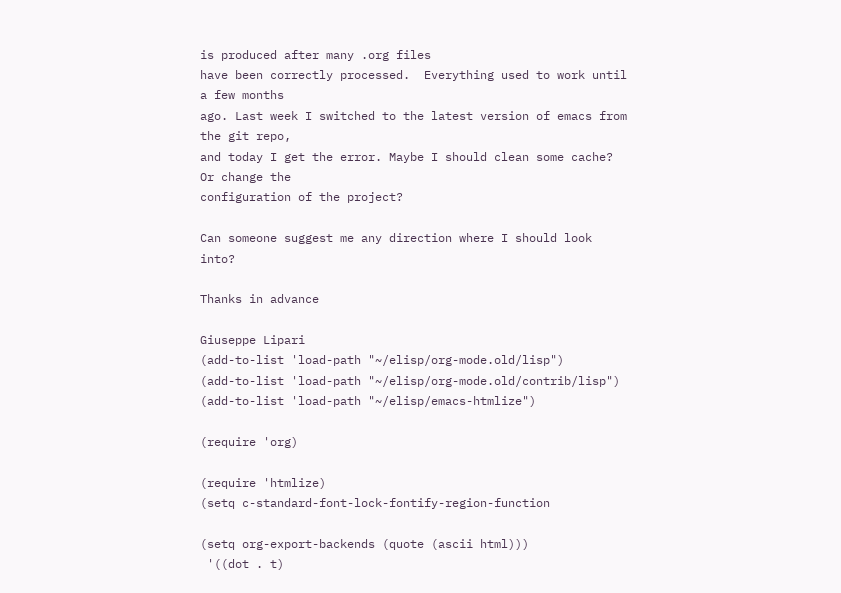is produced after many .org files
have been correctly processed.  Everything used to work until a few months
ago. Last week I switched to the latest version of emacs from the git repo,
and today I get the error. Maybe I should clean some cache? Or change the
configuration of the project?

Can someone suggest me any direction where I should look into?

Thanks in advance

Giuseppe Lipari
(add-to-list 'load-path "~/elisp/org-mode.old/lisp")
(add-to-list 'load-path "~/elisp/org-mode.old/contrib/lisp")
(add-to-list 'load-path "~/elisp/emacs-htmlize")

(require 'org)

(require 'htmlize)
(setq c-standard-font-lock-fontify-region-function

(setq org-export-backends (quote (ascii html)))
 '((dot . t)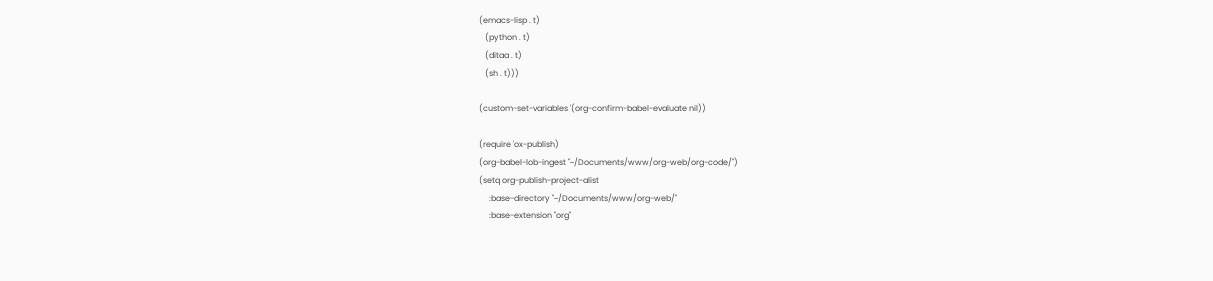(emacs-lisp . t)
   (python . t)
   (ditaa . t)
   (sh . t)))

(custom-set-variables '(org-confirm-babel-evaluate nil))

(require 'ox-publish)
(org-babel-lob-ingest "~/Documents/www/org-web/org-code/")
(setq org-publish-project-alist
     :base-directory "~/Documents/www/org-web/"
     :base-extension "org"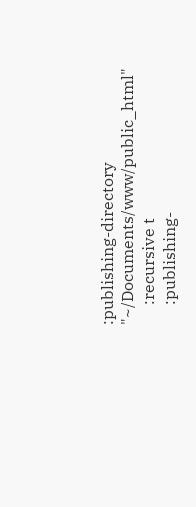:publishing-directory "~/Documents/www/public_html"
     :recursive t
     :publishing-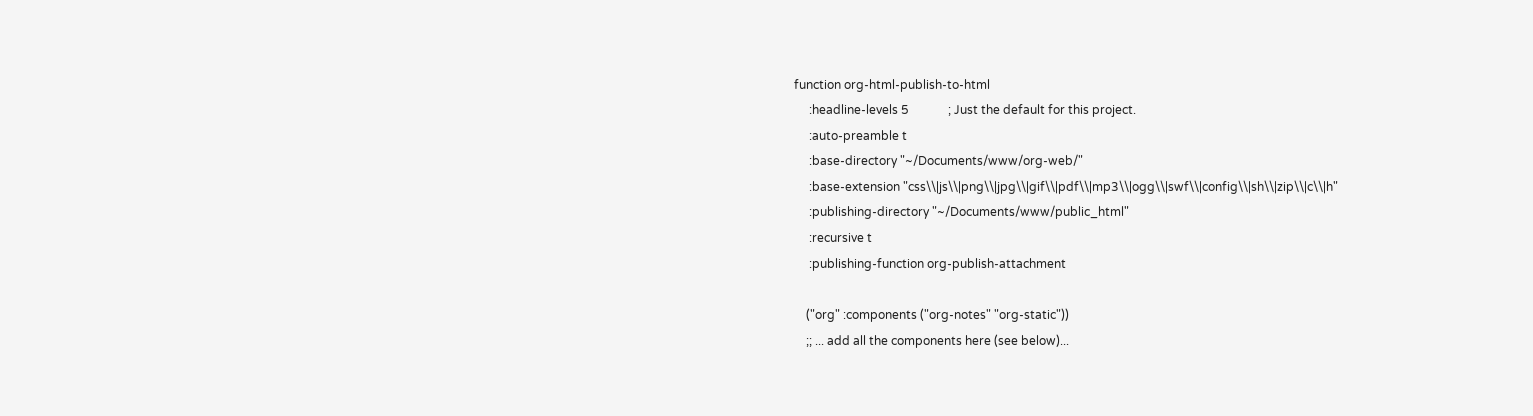function org-html-publish-to-html
     :headline-levels 5             ; Just the default for this project.
     :auto-preamble t
     :base-directory "~/Documents/www/org-web/"
     :base-extension "css\\|js\\|png\\|jpg\\|gif\\|pdf\\|mp3\\|ogg\\|swf\\|config\\|sh\\|zip\\|c\\|h"
     :publishing-directory "~/Documents/www/public_html"
     :recursive t
     :publishing-function org-publish-attachment

    ("org" :components ("org-notes" "org-static"))
    ;; ... add all the components here (see below)...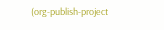(org-publish-project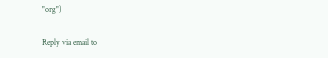"org")

Reply via email to